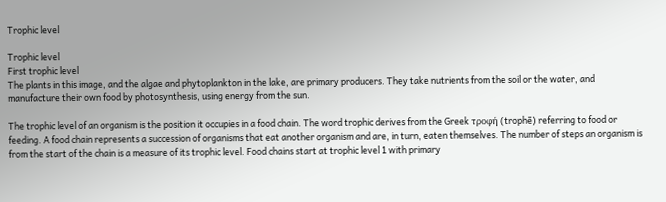Trophic level

Trophic level
First trophic level
The plants in this image, and the algae and phytoplankton in the lake, are primary producers. They take nutrients from the soil or the water, and manufacture their own food by photosynthesis, using energy from the sun.

The trophic level of an organism is the position it occupies in a food chain. The word trophic derives from the Greek τροφή (trophē) referring to food or feeding. A food chain represents a succession of organisms that eat another organism and are, in turn, eaten themselves. The number of steps an organism is from the start of the chain is a measure of its trophic level. Food chains start at trophic level 1 with primary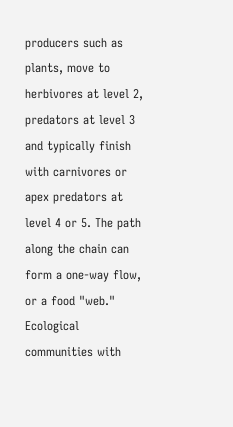producers such as plants, move to herbivores at level 2, predators at level 3 and typically finish with carnivores or apex predators at level 4 or 5. The path along the chain can form a one-way flow, or a food "web." Ecological communities with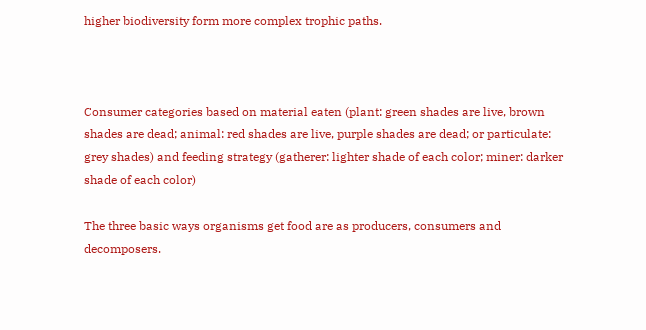higher biodiversity form more complex trophic paths.



Consumer categories based on material eaten (plant: green shades are live, brown shades are dead; animal: red shades are live, purple shades are dead; or particulate: grey shades) and feeding strategy (gatherer: lighter shade of each color; miner: darker shade of each color)

The three basic ways organisms get food are as producers, consumers and decomposers.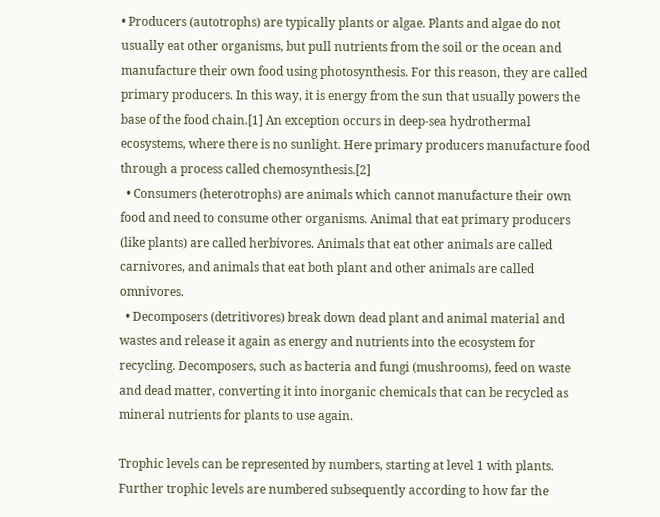• Producers (autotrophs) are typically plants or algae. Plants and algae do not usually eat other organisms, but pull nutrients from the soil or the ocean and manufacture their own food using photosynthesis. For this reason, they are called primary producers. In this way, it is energy from the sun that usually powers the base of the food chain.[1] An exception occurs in deep-sea hydrothermal ecosystems, where there is no sunlight. Here primary producers manufacture food through a process called chemosynthesis.[2]
  • Consumers (heterotrophs) are animals which cannot manufacture their own food and need to consume other organisms. Animal that eat primary producers (like plants) are called herbivores. Animals that eat other animals are called carnivores, and animals that eat both plant and other animals are called omnivores.
  • Decomposers (detritivores) break down dead plant and animal material and wastes and release it again as energy and nutrients into the ecosystem for recycling. Decomposers, such as bacteria and fungi (mushrooms), feed on waste and dead matter, converting it into inorganic chemicals that can be recycled as mineral nutrients for plants to use again.

Trophic levels can be represented by numbers, starting at level 1 with plants. Further trophic levels are numbered subsequently according to how far the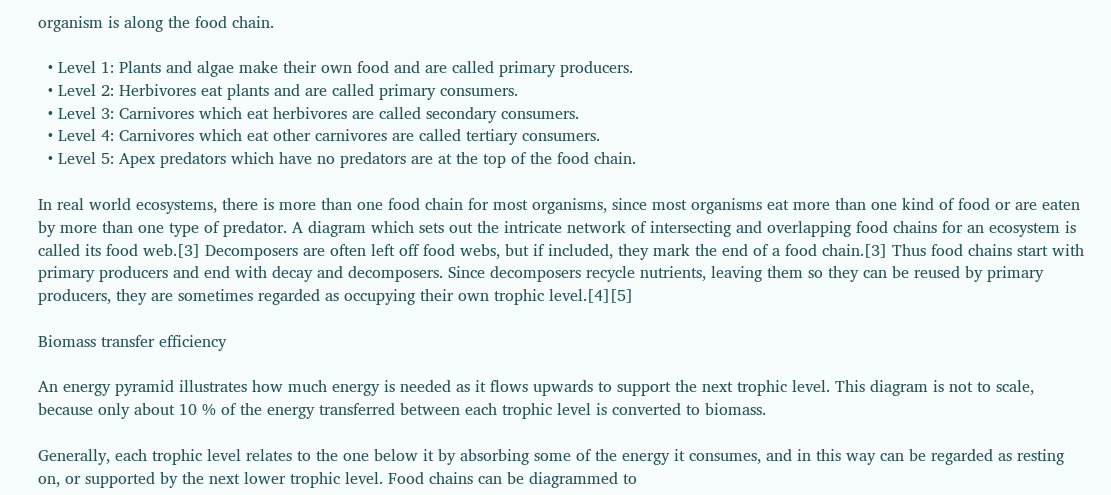organism is along the food chain.

  • Level 1: Plants and algae make their own food and are called primary producers.
  • Level 2: Herbivores eat plants and are called primary consumers.
  • Level 3: Carnivores which eat herbivores are called secondary consumers.
  • Level 4: Carnivores which eat other carnivores are called tertiary consumers.
  • Level 5: Apex predators which have no predators are at the top of the food chain.

In real world ecosystems, there is more than one food chain for most organisms, since most organisms eat more than one kind of food or are eaten by more than one type of predator. A diagram which sets out the intricate network of intersecting and overlapping food chains for an ecosystem is called its food web.[3] Decomposers are often left off food webs, but if included, they mark the end of a food chain.[3] Thus food chains start with primary producers and end with decay and decomposers. Since decomposers recycle nutrients, leaving them so they can be reused by primary producers, they are sometimes regarded as occupying their own trophic level.[4][5]

Biomass transfer efficiency

An energy pyramid illustrates how much energy is needed as it flows upwards to support the next trophic level. This diagram is not to scale, because only about 10 % of the energy transferred between each trophic level is converted to biomass.

Generally, each trophic level relates to the one below it by absorbing some of the energy it consumes, and in this way can be regarded as resting on, or supported by the next lower trophic level. Food chains can be diagrammed to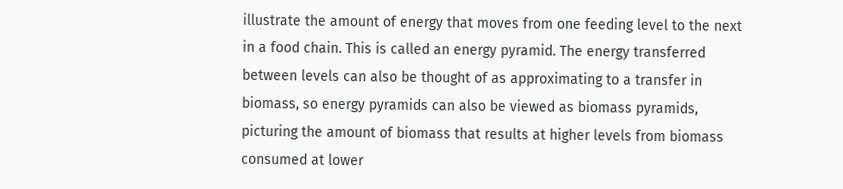illustrate the amount of energy that moves from one feeding level to the next in a food chain. This is called an energy pyramid. The energy transferred between levels can also be thought of as approximating to a transfer in biomass, so energy pyramids can also be viewed as biomass pyramids, picturing the amount of biomass that results at higher levels from biomass consumed at lower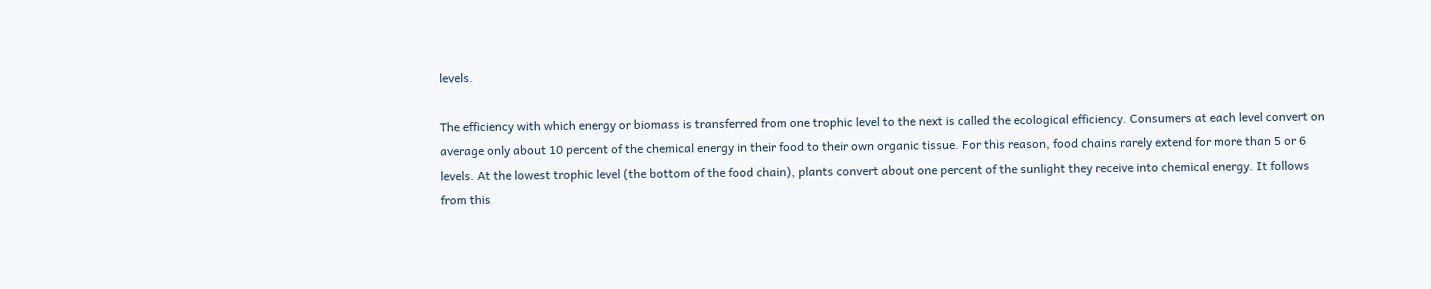levels.

The efficiency with which energy or biomass is transferred from one trophic level to the next is called the ecological efficiency. Consumers at each level convert on average only about 10 percent of the chemical energy in their food to their own organic tissue. For this reason, food chains rarely extend for more than 5 or 6 levels. At the lowest trophic level (the bottom of the food chain), plants convert about one percent of the sunlight they receive into chemical energy. It follows from this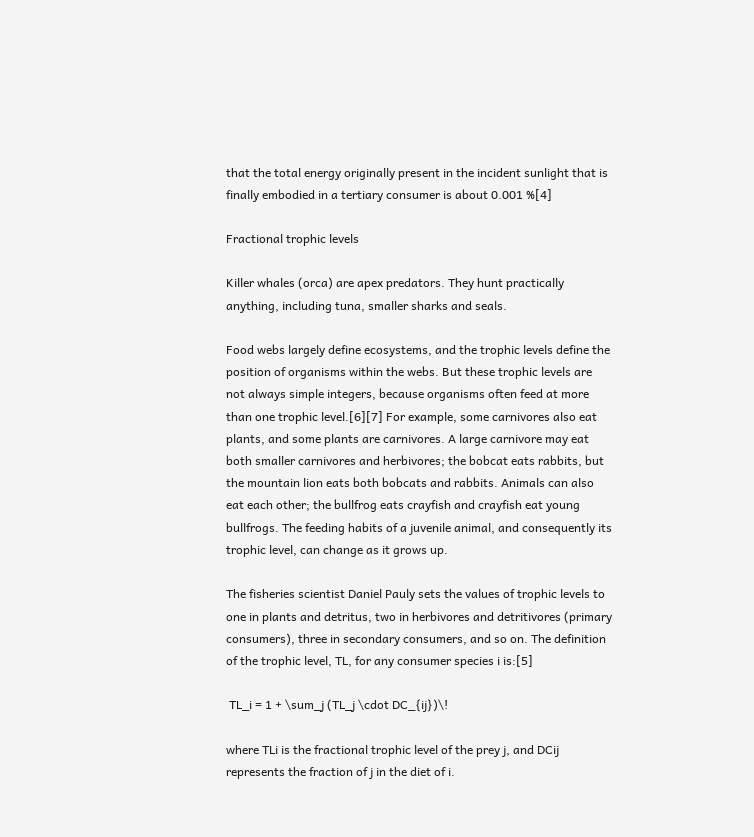that the total energy originally present in the incident sunlight that is finally embodied in a tertiary consumer is about 0.001 %[4]

Fractional trophic levels

Killer whales (orca) are apex predators. They hunt practically anything, including tuna, smaller sharks and seals.

Food webs largely define ecosystems, and the trophic levels define the position of organisms within the webs. But these trophic levels are not always simple integers, because organisms often feed at more than one trophic level.[6][7] For example, some carnivores also eat plants, and some plants are carnivores. A large carnivore may eat both smaller carnivores and herbivores; the bobcat eats rabbits, but the mountain lion eats both bobcats and rabbits. Animals can also eat each other; the bullfrog eats crayfish and crayfish eat young bullfrogs. The feeding habits of a juvenile animal, and consequently its trophic level, can change as it grows up.

The fisheries scientist Daniel Pauly sets the values of trophic levels to one in plants and detritus, two in herbivores and detritivores (primary consumers), three in secondary consumers, and so on. The definition of the trophic level, TL, for any consumer species i is:[5]

 TL_i = 1 + \sum_j (TL_j \cdot DC_{ij})\!

where TLi is the fractional trophic level of the prey j, and DCij represents the fraction of j in the diet of i.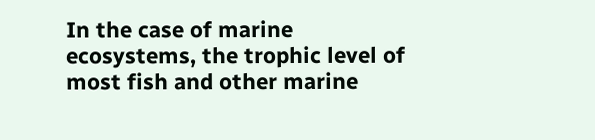In the case of marine ecosystems, the trophic level of most fish and other marine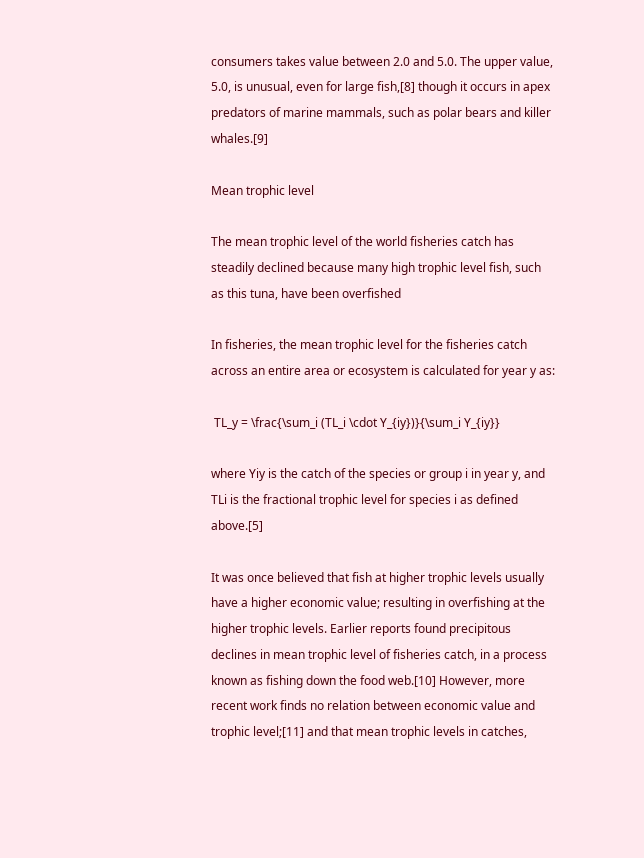consumers takes value between 2.0 and 5.0. The upper value, 5.0, is unusual, even for large fish,[8] though it occurs in apex predators of marine mammals, such as polar bears and killer whales.[9]

Mean trophic level

The mean trophic level of the world fisheries catch has steadily declined because many high trophic level fish, such as this tuna, have been overfished

In fisheries, the mean trophic level for the fisheries catch across an entire area or ecosystem is calculated for year y as:

 TL_y = \frac{\sum_i (TL_i \cdot Y_{iy})}{\sum_i Y_{iy}}

where Yiy is the catch of the species or group i in year y, and TLi is the fractional trophic level for species i as defined above.[5]

It was once believed that fish at higher trophic levels usually have a higher economic value; resulting in overfishing at the higher trophic levels. Earlier reports found precipitous declines in mean trophic level of fisheries catch, in a process known as fishing down the food web.[10] However, more recent work finds no relation between economic value and trophic level;[11] and that mean trophic levels in catches,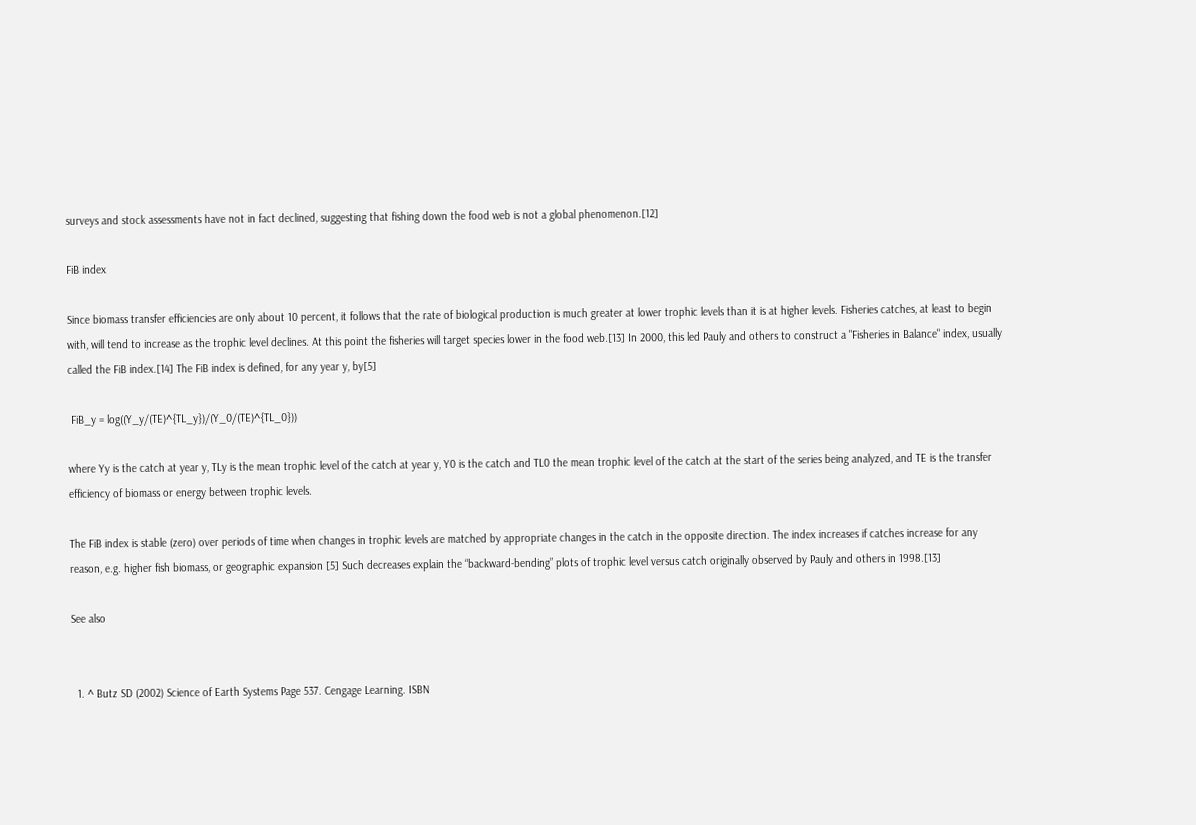surveys and stock assessments have not in fact declined, suggesting that fishing down the food web is not a global phenomenon.[12]

FiB index

Since biomass transfer efficiencies are only about 10 percent, it follows that the rate of biological production is much greater at lower trophic levels than it is at higher levels. Fisheries catches, at least to begin with, will tend to increase as the trophic level declines. At this point the fisheries will target species lower in the food web.[13] In 2000, this led Pauly and others to construct a "Fisheries in Balance" index, usually called the FiB index.[14] The FiB index is defined, for any year y, by[5]

 FiB_y = log((Y_y/(TE)^{TL_y})/(Y_0/(TE)^{TL_0}))

where Yy is the catch at year y, TLy is the mean trophic level of the catch at year y, Y0 is the catch and TL0 the mean trophic level of the catch at the start of the series being analyzed, and TE is the transfer efficiency of biomass or energy between trophic levels.

The FiB index is stable (zero) over periods of time when changes in trophic levels are matched by appropriate changes in the catch in the opposite direction. The index increases if catches increase for any reason, e.g. higher fish biomass, or geographic expansion [5] Such decreases explain the “backward-bending” plots of trophic level versus catch originally observed by Pauly and others in 1998.[13]

See also


  1. ^ Butz SD (2002) Science of Earth Systems Page 537. Cengage Learning. ISBN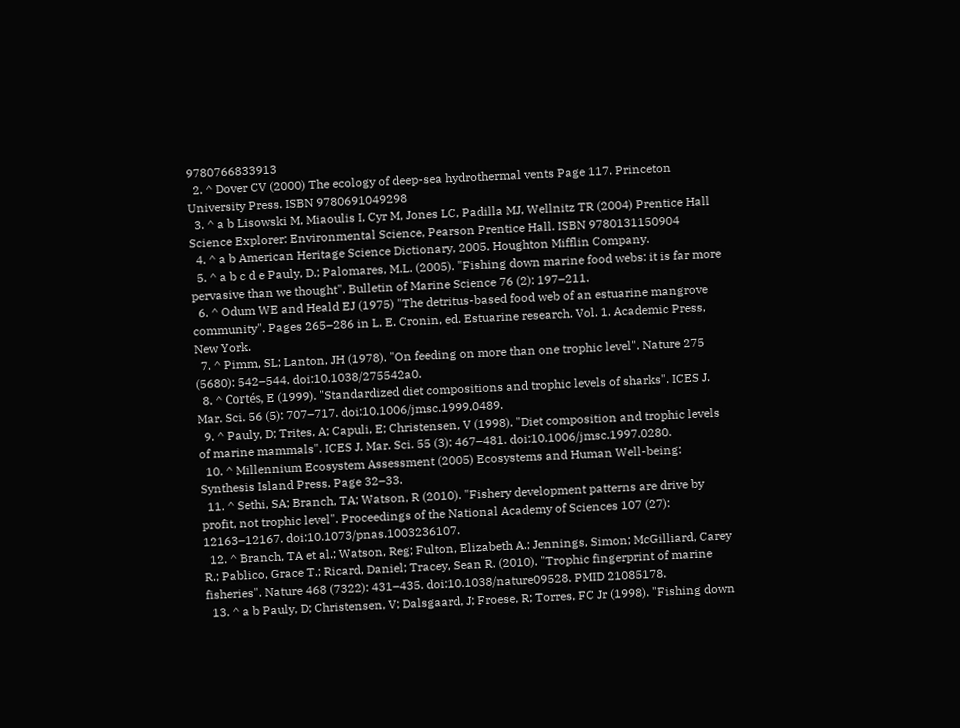9780766833913
  2. ^ Dover CV (2000) The ecology of deep-sea hydrothermal vents Page 117. Princeton University Press. ISBN 9780691049298
  3. ^ a b Lisowski M, Miaoulis I, Cyr M, Jones LC, Padilla MJ, Wellnitz TR (2004) Prentice Hall Science Explorer: Environmental Science, Pearson Prentice Hall. ISBN 9780131150904
  4. ^ a b American Heritage Science Dictionary, 2005. Houghton Mifflin Company.
  5. ^ a b c d e Pauly, D.; Palomares, M.L. (2005). "Fishing down marine food webs: it is far more pervasive than we thought". Bulletin of Marine Science 76 (2): 197–211.
  6. ^ Odum WE and Heald EJ (1975) "The detritus-based food web of an estuarine mangrove community". Pages 265–286 in L. E. Cronin, ed. Estuarine research. Vol. 1. Academic Press, New York.
  7. ^ Pimm, SL; Lanton, JH (1978). "On feeding on more than one trophic level". Nature 275 (5680): 542–544. doi:10.1038/275542a0.
  8. ^ Cortés, E (1999). "Standardized diet compositions and trophic levels of sharks". ICES J. Mar. Sci. 56 (5): 707–717. doi:10.1006/jmsc.1999.0489.
  9. ^ Pauly, D; Trites, A; Capuli, E; Christensen, V (1998). "Diet composition and trophic levels of marine mammals". ICES J. Mar. Sci. 55 (3): 467–481. doi:10.1006/jmsc.1997.0280.
  10. ^ Millennium Ecosystem Assessment (2005) Ecosystems and Human Well-being: Synthesis Island Press. Page 32–33.
  11. ^ Sethi, SA; Branch, TA; Watson, R (2010). "Fishery development patterns are drive by profit, not trophic level". Proceedings of the National Academy of Sciences 107 (27): 12163–12167. doi:10.1073/pnas.1003236107.
  12. ^ Branch, TA et al.; Watson, Reg; Fulton, Elizabeth A.; Jennings, Simon; McGilliard, Carey R.; Pablico, Grace T.; Ricard, Daniel; Tracey, Sean R. (2010). "Trophic fingerprint of marine fisheries". Nature 468 (7322): 431–435. doi:10.1038/nature09528. PMID 21085178.
  13. ^ a b Pauly, D; Christensen, V; Dalsgaard, J; Froese, R; Torres, FC Jr (1998). "Fishing down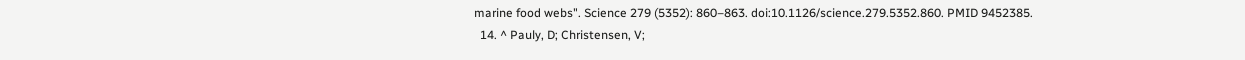marine food webs". Science 279 (5352): 860–863. doi:10.1126/science.279.5352.860. PMID 9452385.
  14. ^ Pauly, D; Christensen, V;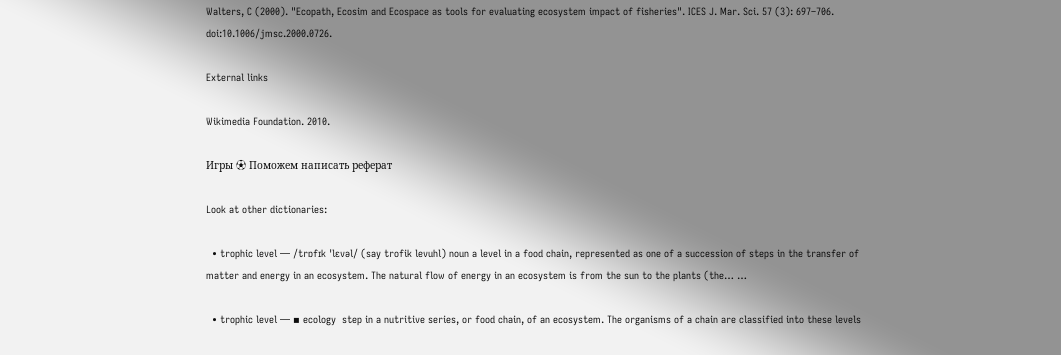Walters, C (2000). "Ecopath, Ecosim and Ecospace as tools for evaluating ecosystem impact of fisheries". ICES J. Mar. Sci. 57 (3): 697–706. doi:10.1006/jmsc.2000.0726.

External links

Wikimedia Foundation. 2010.

Игры ⚽ Поможем написать реферат

Look at other dictionaries:

  • trophic level — /trɒfɪk ˈlɛvəl/ (say trofik levuhl) noun a level in a food chain, represented as one of a succession of steps in the transfer of matter and energy in an ecosystem. The natural flow of energy in an ecosystem is from the sun to the plants (the… …

  • trophic level — ▪ ecology  step in a nutritive series, or food chain, of an ecosystem. The organisms of a chain are classified into these levels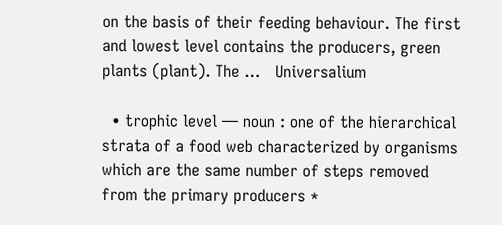on the basis of their feeding behaviour. The first and lowest level contains the producers, green plants (plant). The …   Universalium

  • trophic level — noun : one of the hierarchical strata of a food web characterized by organisms which are the same number of steps removed from the primary producers *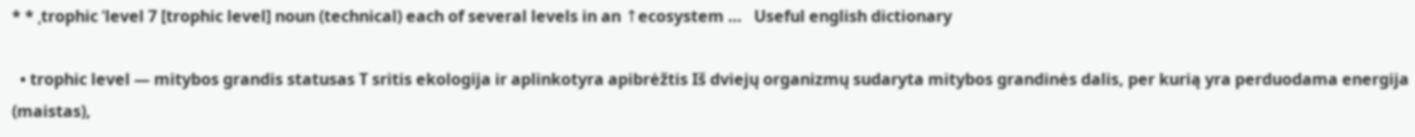* * ˌtrophic ˈlevel 7 [trophic level] noun (technical) each of several levels in an ↑ecosystem …   Useful english dictionary

  • trophic level — mitybos grandis statusas T sritis ekologija ir aplinkotyra apibrėžtis Iš dviejų organizmų sudaryta mitybos grandinės dalis, per kurią yra perduodama energija (maistas),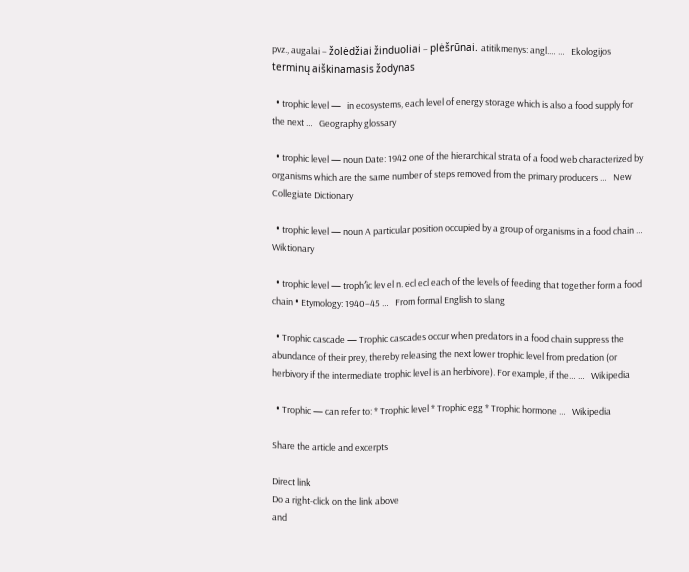pvz., augalai – žolėdžiai žinduoliai – plėšrūnai. atitikmenys: angl.… …   Ekologijos terminų aiškinamasis žodynas

  • trophic level —   in ecosystems, each level of energy storage which is also a food supply for the next …   Geography glossary

  • trophic level — noun Date: 1942 one of the hierarchical strata of a food web characterized by organisms which are the same number of steps removed from the primary producers …   New Collegiate Dictionary

  • trophic level — noun A particular position occupied by a group of organisms in a food chain …   Wiktionary

  • trophic level — troph′ic lev el n. ecl ecl each of the levels of feeding that together form a food chain • Etymology: 1940–45 …   From formal English to slang

  • Trophic cascade — Trophic cascades occur when predators in a food chain suppress the abundance of their prey, thereby releasing the next lower trophic level from predation (or herbivory if the intermediate trophic level is an herbivore). For example, if the… …   Wikipedia

  • Trophic — can refer to: * Trophic level * Trophic egg * Trophic hormone …   Wikipedia

Share the article and excerpts

Direct link
Do a right-click on the link above
and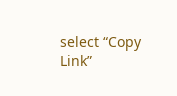select “Copy Link”